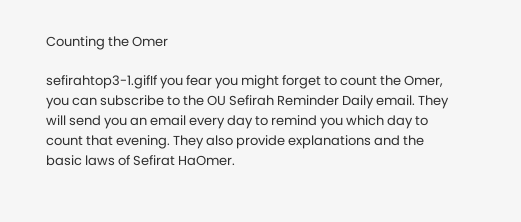Counting the Omer

sefirahtop3-1.gifIf you fear you might forget to count the Omer, you can subscribe to the OU Sefirah Reminder Daily email. They will send you an email every day to remind you which day to count that evening. They also provide explanations and the basic laws of Sefirat HaOmer.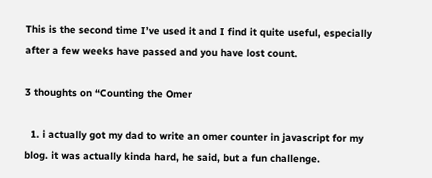This is the second time I’ve used it and I find it quite useful, especially after a few weeks have passed and you have lost count.

3 thoughts on “Counting the Omer

  1. i actually got my dad to write an omer counter in javascript for my blog. it was actually kinda hard, he said, but a fun challenge.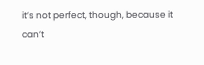it’s not perfect, though, because it can’t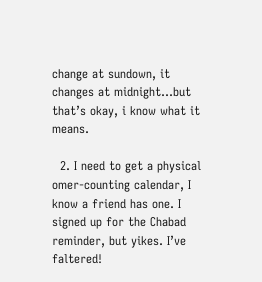change at sundown, it changes at midnight…but that’s okay, i know what it means.

  2. I need to get a physical omer-counting calendar, I know a friend has one. I signed up for the Chabad reminder, but yikes. I’ve faltered!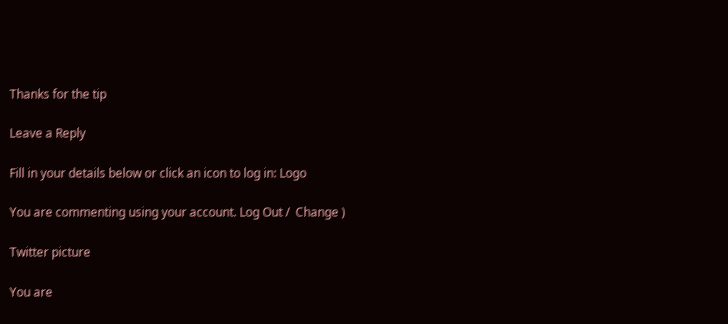Thanks for the tip

Leave a Reply

Fill in your details below or click an icon to log in: Logo

You are commenting using your account. Log Out /  Change )

Twitter picture

You are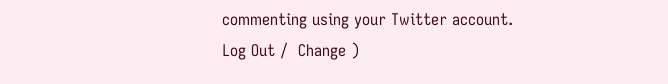commenting using your Twitter account. Log Out /  Change )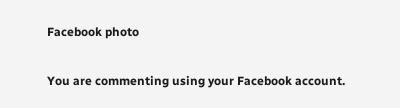Facebook photo

You are commenting using your Facebook account.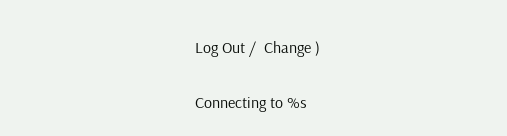Log Out /  Change )

Connecting to %s